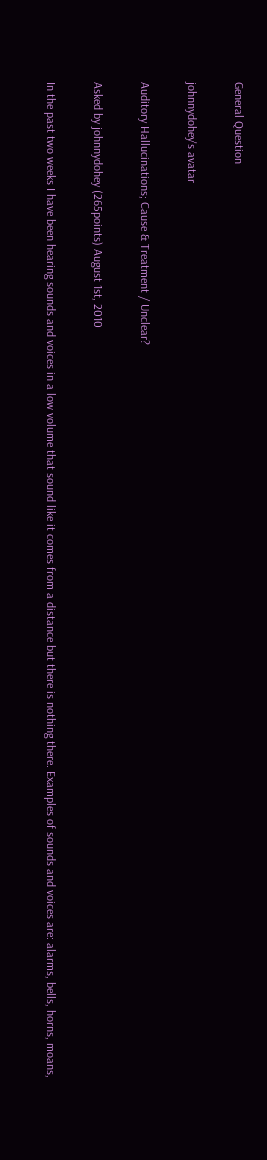General Question

johnnydohey's avatar

Auditory Hallucinations; Cause & Treatment / Unclear?

Asked by johnnydohey (265points) August 1st, 2010

In the past two weeks I have been hearing sounds and voices in a low volume that sound like it comes from a distance but there is nothing there. Examples of sounds and voices are: alarms, bells, horns, moans,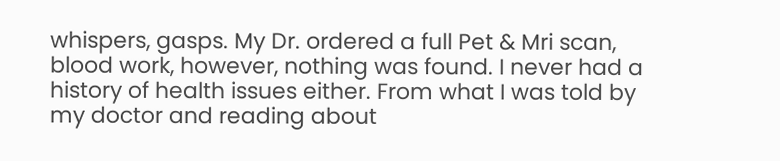whispers, gasps. My Dr. ordered a full Pet & Mri scan, blood work, however, nothing was found. I never had a history of health issues either. From what I was told by my doctor and reading about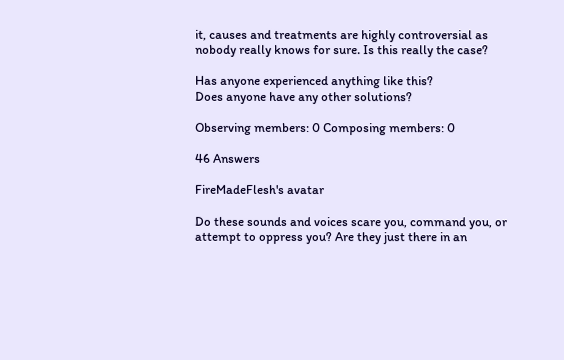it, causes and treatments are highly controversial as nobody really knows for sure. Is this really the case?

Has anyone experienced anything like this?
Does anyone have any other solutions?

Observing members: 0 Composing members: 0

46 Answers

FireMadeFlesh's avatar

Do these sounds and voices scare you, command you, or attempt to oppress you? Are they just there in an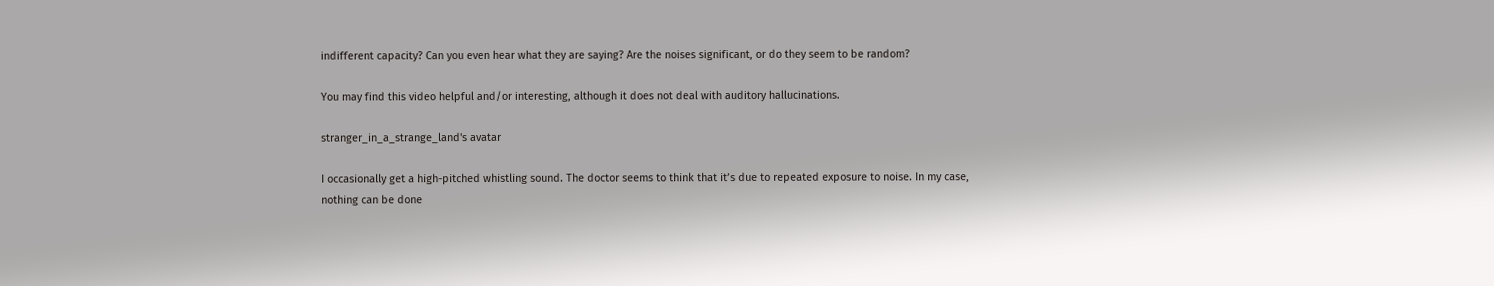indifferent capacity? Can you even hear what they are saying? Are the noises significant, or do they seem to be random?

You may find this video helpful and/or interesting, although it does not deal with auditory hallucinations.

stranger_in_a_strange_land's avatar

I occasionally get a high-pitched whistling sound. The doctor seems to think that it’s due to repeated exposure to noise. In my case, nothing can be done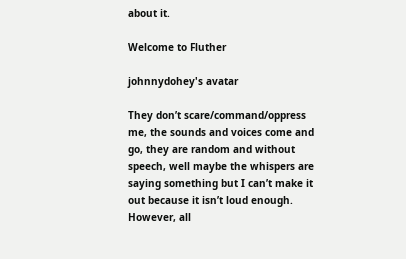about it.

Welcome to Fluther

johnnydohey's avatar

They don’t scare/command/oppress me, the sounds and voices come and go, they are random and without speech, well maybe the whispers are saying something but I can’t make it out because it isn’t loud enough. However, all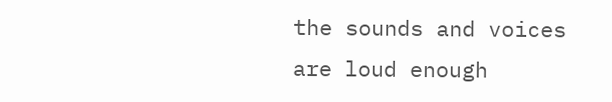the sounds and voices are loud enough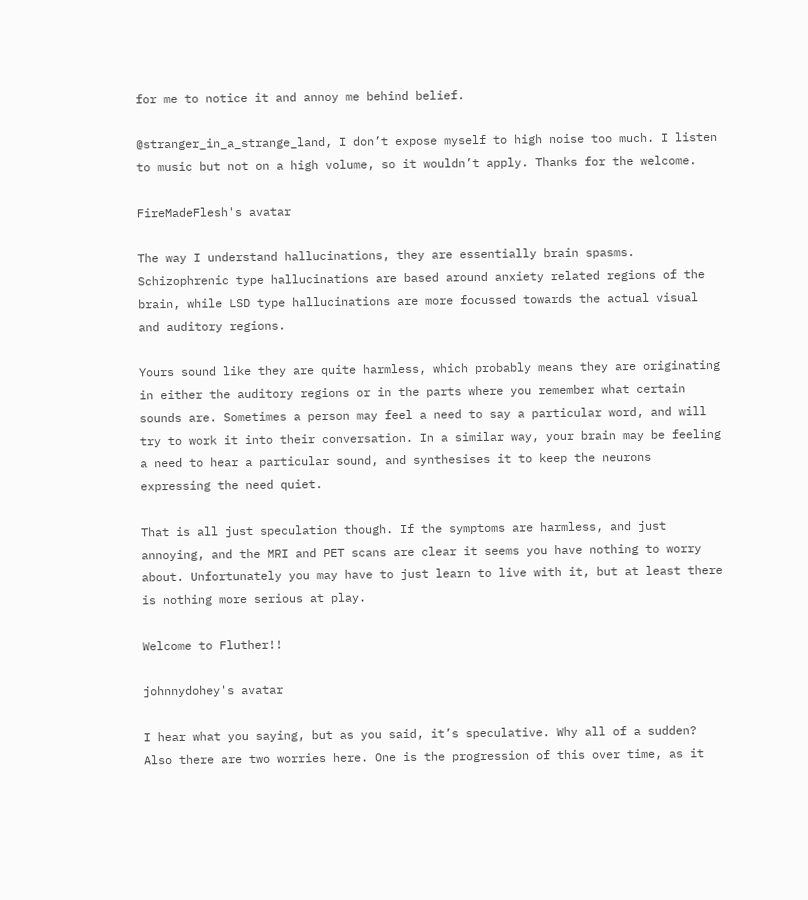for me to notice it and annoy me behind belief.

@stranger_in_a_strange_land, I don’t expose myself to high noise too much. I listen to music but not on a high volume, so it wouldn’t apply. Thanks for the welcome.

FireMadeFlesh's avatar

The way I understand hallucinations, they are essentially brain spasms. Schizophrenic type hallucinations are based around anxiety related regions of the brain, while LSD type hallucinations are more focussed towards the actual visual and auditory regions.

Yours sound like they are quite harmless, which probably means they are originating in either the auditory regions or in the parts where you remember what certain sounds are. Sometimes a person may feel a need to say a particular word, and will try to work it into their conversation. In a similar way, your brain may be feeling a need to hear a particular sound, and synthesises it to keep the neurons expressing the need quiet.

That is all just speculation though. If the symptoms are harmless, and just annoying, and the MRI and PET scans are clear it seems you have nothing to worry about. Unfortunately you may have to just learn to live with it, but at least there is nothing more serious at play.

Welcome to Fluther!!

johnnydohey's avatar

I hear what you saying, but as you said, it’s speculative. Why all of a sudden? Also there are two worries here. One is the progression of this over time, as it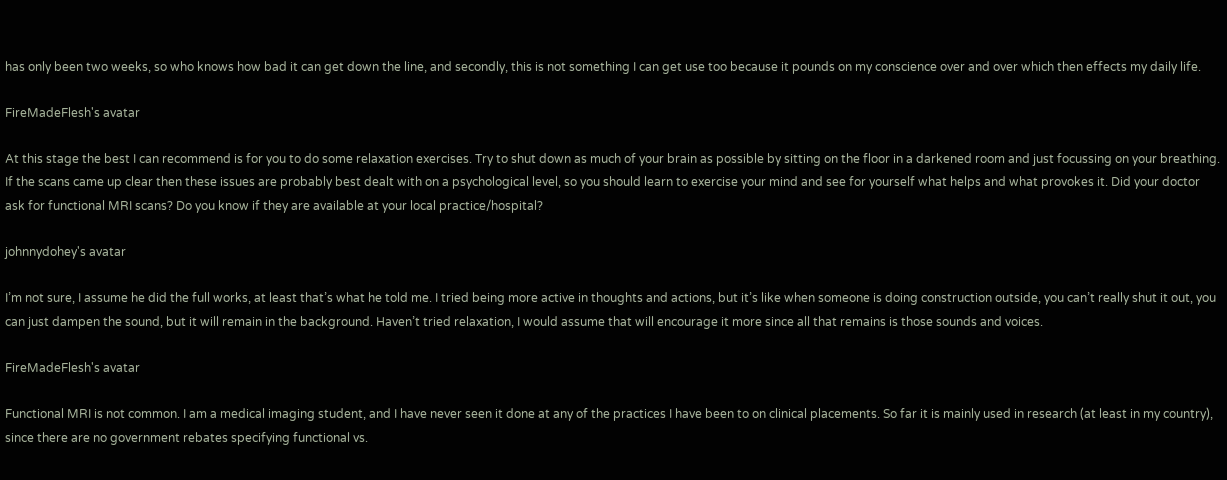has only been two weeks, so who knows how bad it can get down the line, and secondly, this is not something I can get use too because it pounds on my conscience over and over which then effects my daily life.

FireMadeFlesh's avatar

At this stage the best I can recommend is for you to do some relaxation exercises. Try to shut down as much of your brain as possible by sitting on the floor in a darkened room and just focussing on your breathing. If the scans came up clear then these issues are probably best dealt with on a psychological level, so you should learn to exercise your mind and see for yourself what helps and what provokes it. Did your doctor ask for functional MRI scans? Do you know if they are available at your local practice/hospital?

johnnydohey's avatar

I’m not sure, I assume he did the full works, at least that’s what he told me. I tried being more active in thoughts and actions, but it’s like when someone is doing construction outside, you can’t really shut it out, you can just dampen the sound, but it will remain in the background. Haven’t tried relaxation, I would assume that will encourage it more since all that remains is those sounds and voices.

FireMadeFlesh's avatar

Functional MRI is not common. I am a medical imaging student, and I have never seen it done at any of the practices I have been to on clinical placements. So far it is mainly used in research (at least in my country), since there are no government rebates specifying functional vs.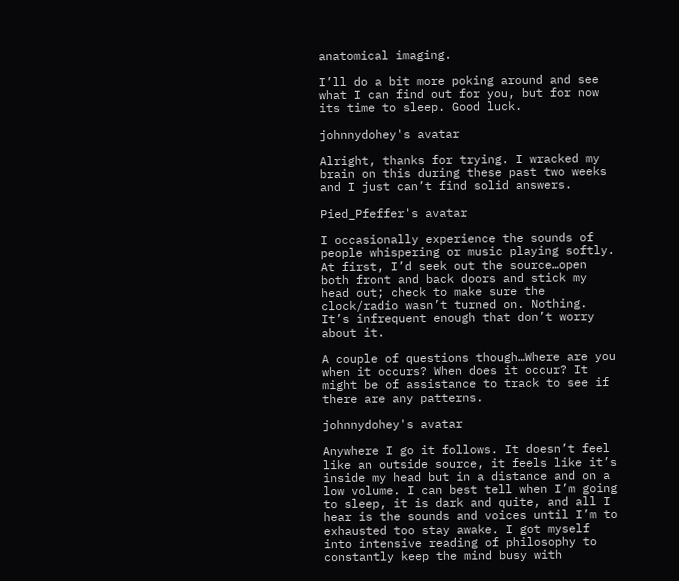anatomical imaging.

I’ll do a bit more poking around and see what I can find out for you, but for now its time to sleep. Good luck.

johnnydohey's avatar

Alright, thanks for trying. I wracked my brain on this during these past two weeks and I just can’t find solid answers.

Pied_Pfeffer's avatar

I occasionally experience the sounds of people whispering or music playing softly. At first, I’d seek out the source…open both front and back doors and stick my head out; check to make sure the clock/radio wasn’t turned on. Nothing. It’s infrequent enough that don’t worry about it.

A couple of questions though…Where are you when it occurs? When does it occur? It might be of assistance to track to see if there are any patterns.

johnnydohey's avatar

Anywhere I go it follows. It doesn’t feel like an outside source, it feels like it’s inside my head but in a distance and on a low volume. I can best tell when I’m going to sleep, it is dark and quite, and all I hear is the sounds and voices until I’m to exhausted too stay awake. I got myself into intensive reading of philosophy to constantly keep the mind busy with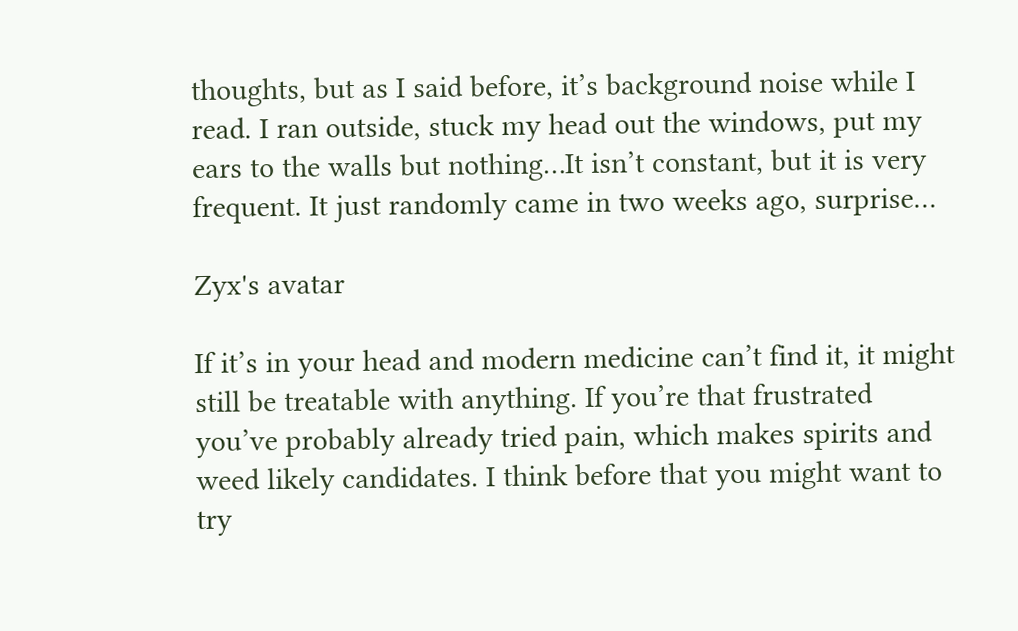thoughts, but as I said before, it’s background noise while I read. I ran outside, stuck my head out the windows, put my ears to the walls but nothing…It isn’t constant, but it is very frequent. It just randomly came in two weeks ago, surprise…

Zyx's avatar

If it’s in your head and modern medicine can’t find it, it might still be treatable with anything. If you’re that frustrated you’ve probably already tried pain, which makes spirits and weed likely candidates. I think before that you might want to try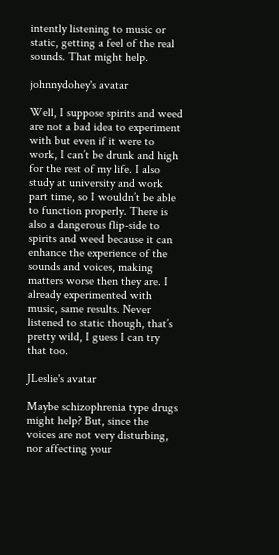intently listening to music or static, getting a feel of the real sounds. That might help.

johnnydohey's avatar

Well, I suppose spirits and weed are not a bad idea to experiment with but even if it were to work, I can’t be drunk and high for the rest of my life. I also study at university and work part time, so I wouldn’t be able to function properly. There is also a dangerous flip-side to spirits and weed because it can enhance the experience of the sounds and voices, making matters worse then they are. I already experimented with music, same results. Never listened to static though, that’s pretty wild, I guess I can try that too.

JLeslie's avatar

Maybe schizophrenia type drugs might help? But, since the voices are not very disturbing, nor affecting your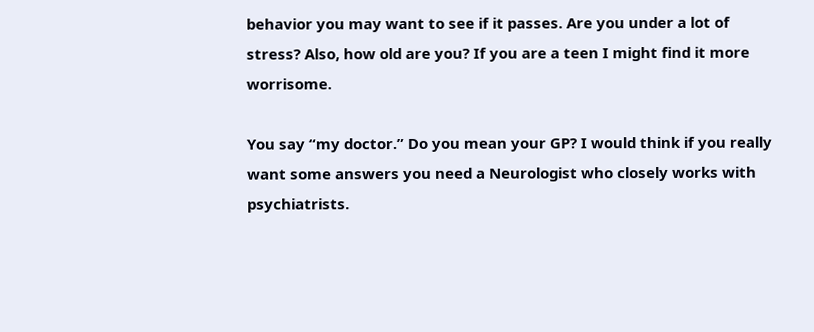behavior you may want to see if it passes. Are you under a lot of stress? Also, how old are you? If you are a teen I might find it more worrisome.

You say “my doctor.” Do you mean your GP? I would think if you really want some answers you need a Neurologist who closely works with psychiatrists.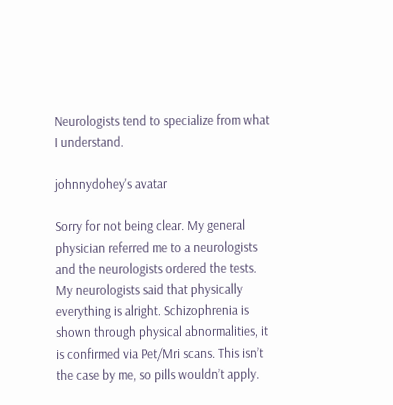Neurologists tend to specialize from what I understand.

johnnydohey's avatar

Sorry for not being clear. My general physician referred me to a neurologists and the neurologists ordered the tests. My neurologists said that physically everything is alright. Schizophrenia is shown through physical abnormalities, it is confirmed via Pet/Mri scans. This isn’t the case by me, so pills wouldn’t apply.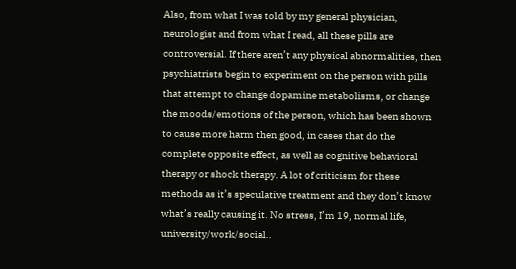Also, from what I was told by my general physician, neurologist and from what I read, all these pills are controversial. If there aren’t any physical abnormalities, then psychiatrists begin to experiment on the person with pills that attempt to change dopamine metabolisms, or change the moods/emotions of the person, which has been shown to cause more harm then good, in cases that do the complete opposite effect, as well as cognitive behavioral therapy or shock therapy. A lot of criticism for these methods as it’s speculative treatment and they don’t know what’s really causing it. No stress, I’m 19, normal life, university/work/social..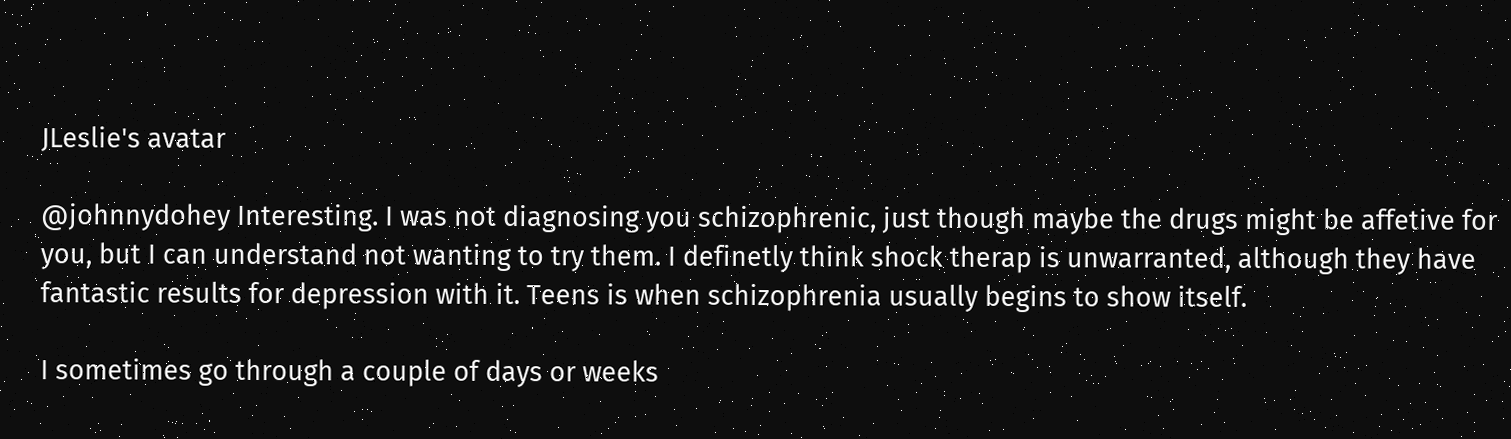JLeslie's avatar

@johnnydohey Interesting. I was not diagnosing you schizophrenic, just though maybe the drugs might be affetive for you, but I can understand not wanting to try them. I definetly think shock therap is unwarranted, although they have fantastic results for depression with it. Teens is when schizophrenia usually begins to show itself.

I sometimes go through a couple of days or weeks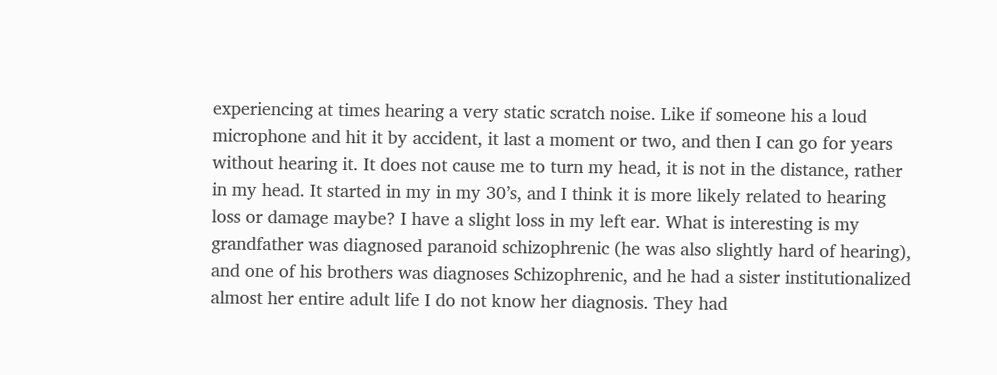experiencing at times hearing a very static scratch noise. Like if someone his a loud microphone and hit it by accident, it last a moment or two, and then I can go for years without hearing it. It does not cause me to turn my head, it is not in the distance, rather in my head. It started in my in my 30’s, and I think it is more likely related to hearing loss or damage maybe? I have a slight loss in my left ear. What is interesting is my grandfather was diagnosed paranoid schizophrenic (he was also slightly hard of hearing), and one of his brothers was diagnoses Schizophrenic, and he had a sister institutionalized almost her entire adult life I do not know her diagnosis. They had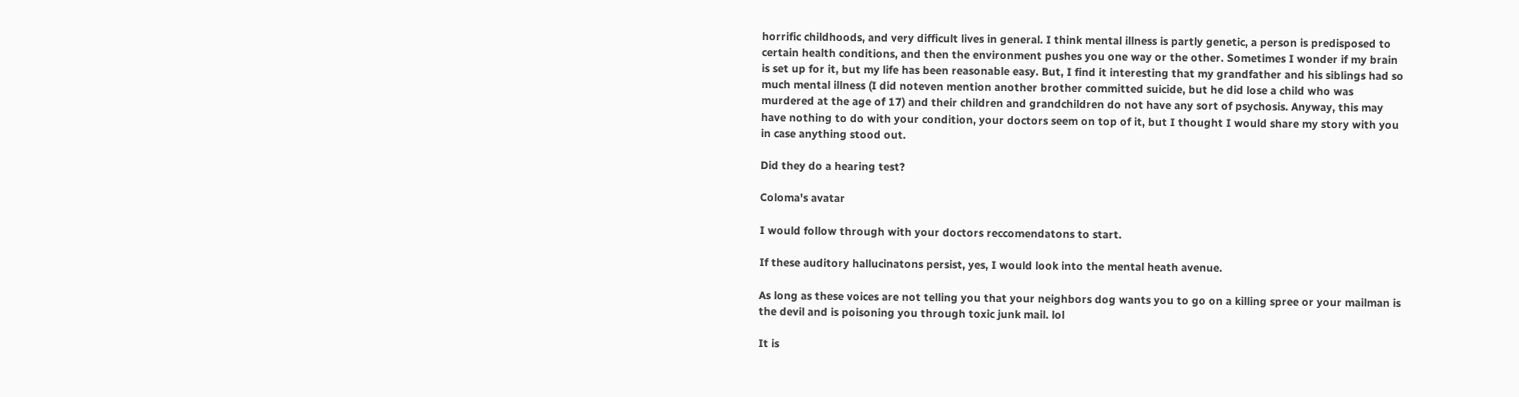horrific childhoods, and very difficult lives in general. I think mental illness is partly genetic, a person is predisposed to certain health conditions, and then the environment pushes you one way or the other. Sometimes I wonder if my brain is set up for it, but my life has been reasonable easy. But, I find it interesting that my grandfather and his siblings had so much mental illness (I did noteven mention another brother committed suicide, but he did lose a child who was murdered at the age of 17) and their children and grandchildren do not have any sort of psychosis. Anyway, this may have nothing to do with your condition, your doctors seem on top of it, but I thought I would share my story with you in case anything stood out.

Did they do a hearing test?

Coloma's avatar

I would follow through with your doctors reccomendatons to start.

If these auditory hallucinatons persist, yes, I would look into the mental heath avenue.

As long as these voices are not telling you that your neighbors dog wants you to go on a killing spree or your mailman is the devil and is poisoning you through toxic junk mail. lol

It is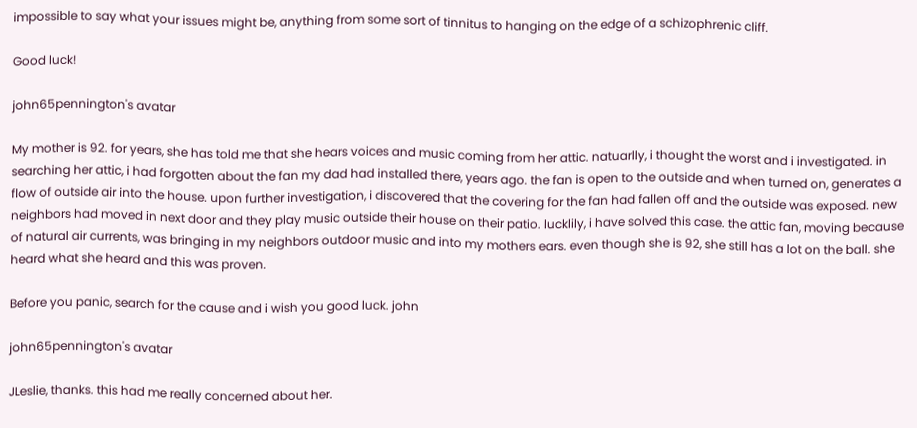impossible to say what your issues might be, anything from some sort of tinnitus to hanging on the edge of a schizophrenic cliff.

Good luck!

john65pennington's avatar

My mother is 92. for years, she has told me that she hears voices and music coming from her attic. natuarlly, i thought the worst and i investigated. in searching her attic, i had forgotten about the fan my dad had installed there, years ago. the fan is open to the outside and when turned on, generates a flow of outside air into the house. upon further investigation, i discovered that the covering for the fan had fallen off and the outside was exposed. new neighbors had moved in next door and they play music outside their house on their patio. lucklily, i have solved this case. the attic fan, moving because of natural air currents, was bringing in my neighbors outdoor music and into my mothers ears. even though she is 92, she still has a lot on the ball. she heard what she heard and this was proven.

Before you panic, search for the cause and i wish you good luck. john

john65pennington's avatar

JLeslie, thanks. this had me really concerned about her.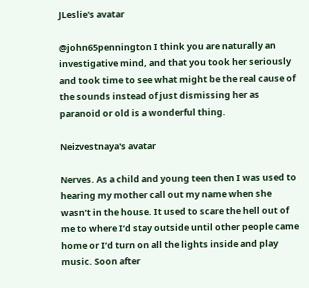JLeslie's avatar

@john65pennington I think you are naturally an investigative mind, and that you took her seriously and took time to see what might be the real cause of the sounds instead of just dismissing her as paranoid or old is a wonderful thing.

Neizvestnaya's avatar

Nerves. As a child and young teen then I was used to hearing my mother call out my name when she wasn’t in the house. It used to scare the hell out of me to where I’d stay outside until other people came home or I’d turn on all the lights inside and play music. Soon after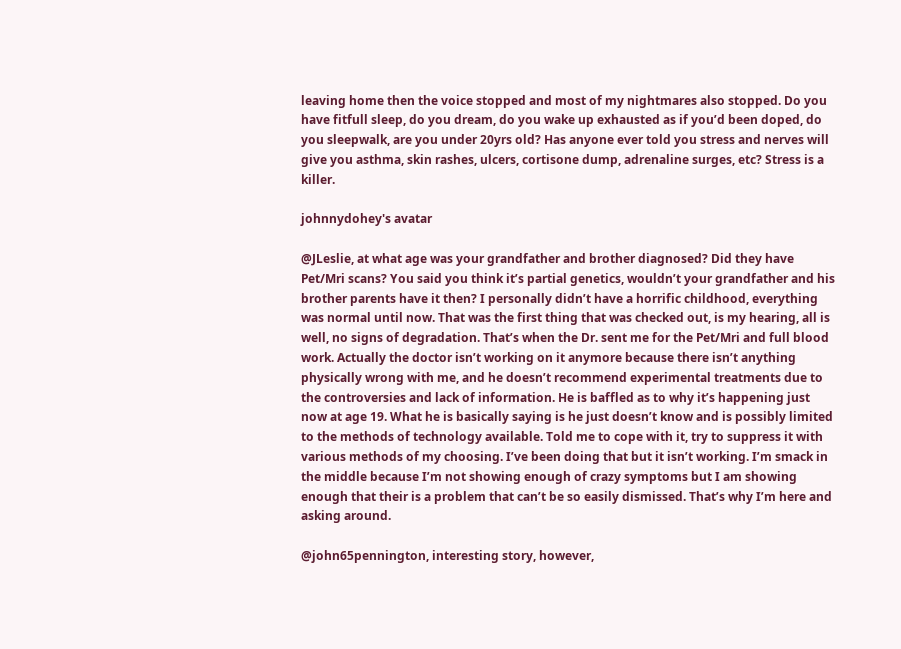leaving home then the voice stopped and most of my nightmares also stopped. Do you have fitfull sleep, do you dream, do you wake up exhausted as if you’d been doped, do you sleepwalk, are you under 20yrs old? Has anyone ever told you stress and nerves will give you asthma, skin rashes, ulcers, cortisone dump, adrenaline surges, etc? Stress is a killer.

johnnydohey's avatar

@JLeslie, at what age was your grandfather and brother diagnosed? Did they have Pet/Mri scans? You said you think it’s partial genetics, wouldn’t your grandfather and his brother parents have it then? I personally didn’t have a horrific childhood, everything was normal until now. That was the first thing that was checked out, is my hearing, all is well, no signs of degradation. That’s when the Dr. sent me for the Pet/Mri and full blood work. Actually the doctor isn’t working on it anymore because there isn’t anything physically wrong with me, and he doesn’t recommend experimental treatments due to the controversies and lack of information. He is baffled as to why it’s happening just now at age 19. What he is basically saying is he just doesn’t know and is possibly limited to the methods of technology available. Told me to cope with it, try to suppress it with various methods of my choosing. I’ve been doing that but it isn’t working. I’m smack in the middle because I’m not showing enough of crazy symptoms but I am showing enough that their is a problem that can’t be so easily dismissed. That’s why I’m here and asking around.

@john65pennington, interesting story, however,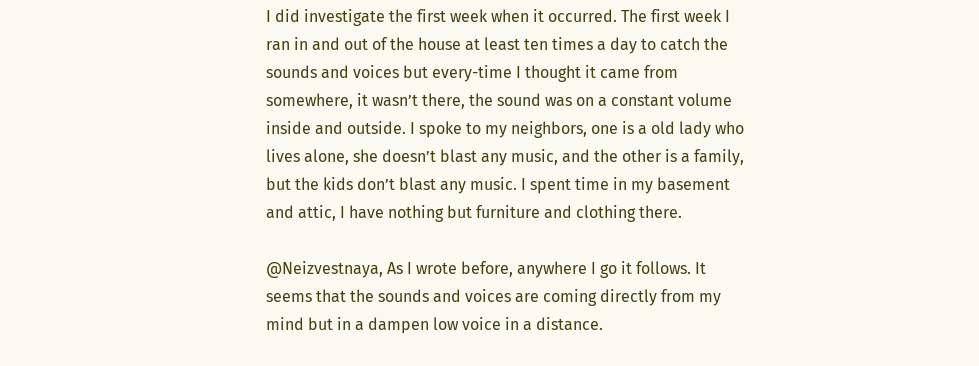I did investigate the first week when it occurred. The first week I ran in and out of the house at least ten times a day to catch the sounds and voices but every-time I thought it came from somewhere, it wasn’t there, the sound was on a constant volume inside and outside. I spoke to my neighbors, one is a old lady who lives alone, she doesn’t blast any music, and the other is a family, but the kids don’t blast any music. I spent time in my basement and attic, I have nothing but furniture and clothing there.

@Neizvestnaya, As I wrote before, anywhere I go it follows. It seems that the sounds and voices are coming directly from my mind but in a dampen low voice in a distance.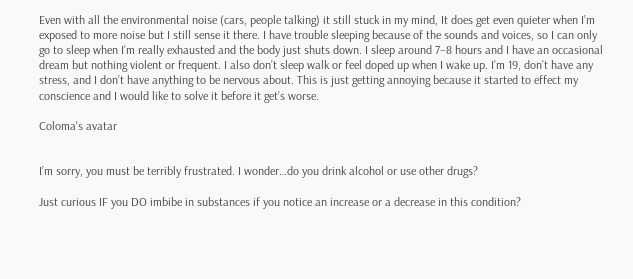Even with all the environmental noise (cars, people talking) it still stuck in my mind, It does get even quieter when I’m exposed to more noise but I still sense it there. I have trouble sleeping because of the sounds and voices, so I can only go to sleep when I’m really exhausted and the body just shuts down. I sleep around 7–8 hours and I have an occasional dream but nothing violent or frequent. I also don’t sleep walk or feel doped up when I wake up. I’m 19, don’t have any stress, and I don’t have anything to be nervous about. This is just getting annoying because it started to effect my conscience and I would like to solve it before it get’s worse.

Coloma's avatar


I’m sorry, you must be terribly frustrated. I wonder…do you drink alcohol or use other drugs?

Just curious IF you DO imbibe in substances if you notice an increase or a decrease in this condition?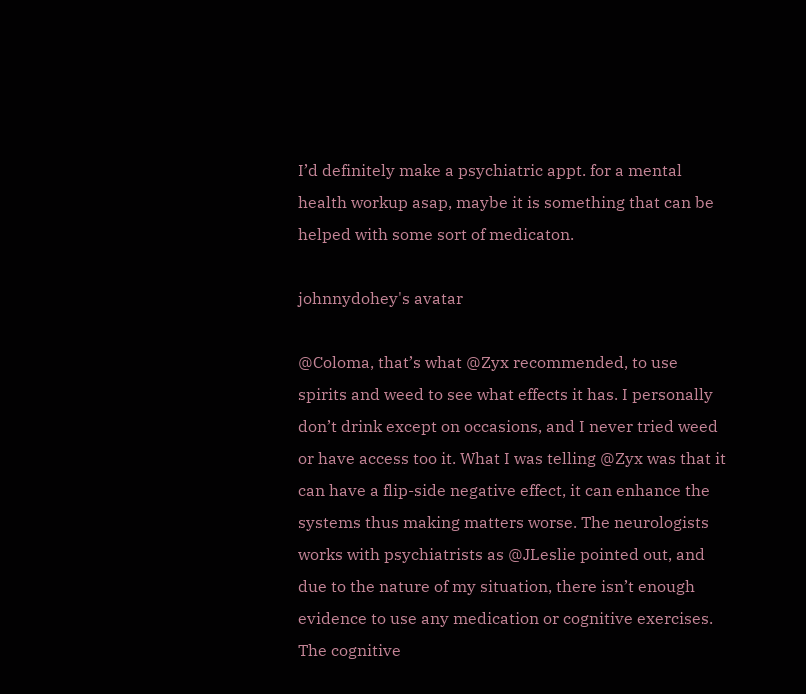I’d definitely make a psychiatric appt. for a mental health workup asap, maybe it is something that can be helped with some sort of medicaton.

johnnydohey's avatar

@Coloma, that’s what @Zyx recommended, to use spirits and weed to see what effects it has. I personally don’t drink except on occasions, and I never tried weed or have access too it. What I was telling @Zyx was that it can have a flip-side negative effect, it can enhance the systems thus making matters worse. The neurologists works with psychiatrists as @JLeslie pointed out, and due to the nature of my situation, there isn’t enough evidence to use any medication or cognitive exercises. The cognitive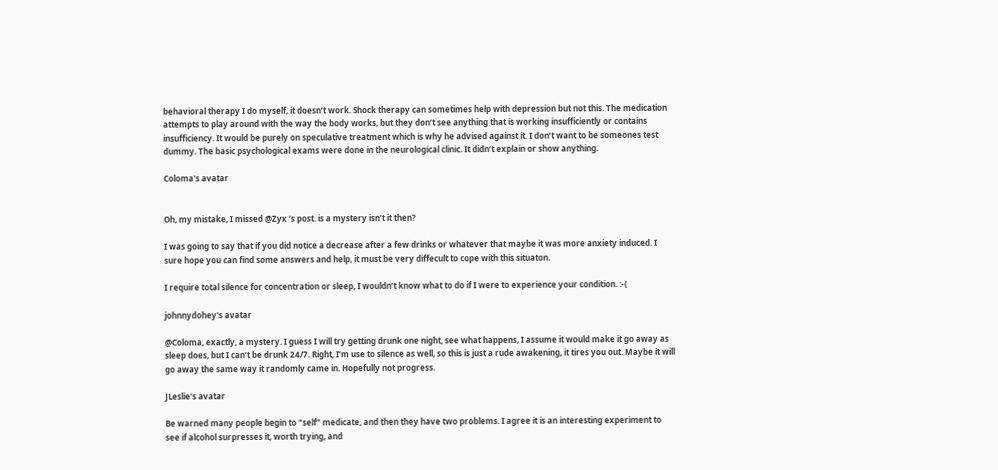behavioral therapy I do myself, it doesn’t work. Shock therapy can sometimes help with depression but not this. The medication attempts to play around with the way the body works, but they don’t see anything that is working insufficiently or contains insufficiency. It would be purely on speculative treatment which is why he advised against it. I don’t want to be someones test dummy. The basic psychological exams were done in the neurological clinic. It didn’t explain or show anything.

Coloma's avatar


Oh, my mistake, I missed @Zyx ‘s post. is a mystery isn’t it then?

I was going to say that if you did notice a decrease after a few drinks or whatever that maybe it was more anxiety induced. I sure hope you can find some answers and help, it must be very diffecult to cope with this situaton.

I require total silence for concentration or sleep, I wouldn’t know what to do if I were to experience your condition. :-(

johnnydohey's avatar

@Coloma, exactly, a mystery. I guess I will try getting drunk one night, see what happens, I assume it would make it go away as sleep does, but I can’t be drunk 24/7. Right, I’m use to silence as well, so this is just a rude awakening, it tires you out. Maybe it will go away the same way it randomly came in. Hopefully not progress.

JLeslie's avatar

Be warned many people begin to “self” medicate, and then they have two problems. I agree it is an interesting experiment to see if alcohol surpresses it, worth trying, and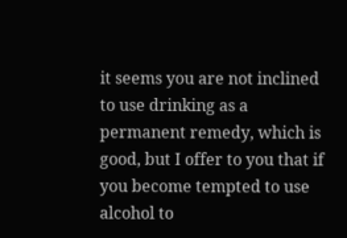it seems you are not inclined to use drinking as a permanent remedy, which is good, but I offer to you that if you become tempted to use alcohol to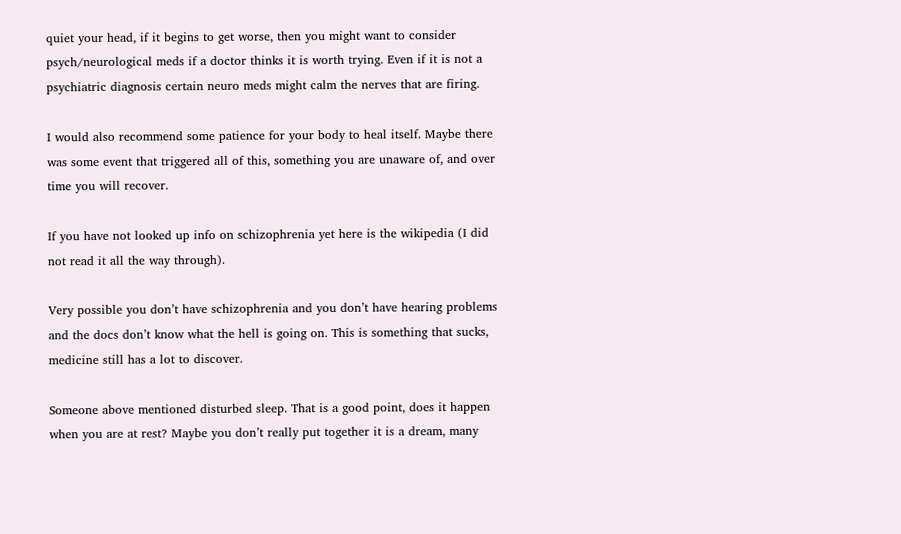quiet your head, if it begins to get worse, then you might want to consider psych/neurological meds if a doctor thinks it is worth trying. Even if it is not a psychiatric diagnosis certain neuro meds might calm the nerves that are firing.

I would also recommend some patience for your body to heal itself. Maybe there was some event that triggered all of this, something you are unaware of, and over time you will recover.

If you have not looked up info on schizophrenia yet here is the wikipedia (I did not read it all the way through).

Very possible you don’t have schizophrenia and you don’t have hearing problems and the docs don’t know what the hell is going on. This is something that sucks, medicine still has a lot to discover.

Someone above mentioned disturbed sleep. That is a good point, does it happen when you are at rest? Maybe you don’t really put together it is a dream, many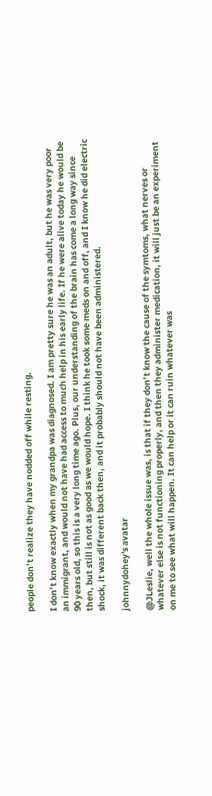people don’t realize they have nodded off while resting.

I don’t know exactly when my grandpa was diagnosed. I am pretty sure he was an adult, but he was very poor an immigrant, and would not have had access to much help in his early life. If he were alive today he would be 90 years old, so this is a very long time ago. Plus, our understanding of the brain has come a long way since then, but still is not as good as we would hope. I think he took some meds on and off, and I know he did electric shock, it was different back then, and it probably should not have been administered.

johnnydohey's avatar

@JLeslie, well the whole issue was, is that if they don’t know the cause of the symtoms, what nerves or whatever else is not functioning properly, and then they administer medication, it will just be an experiment on me to see what will happen. It can help or it can ruin whatever was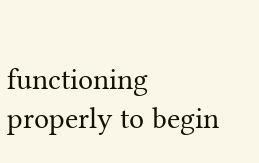functioning properly to begin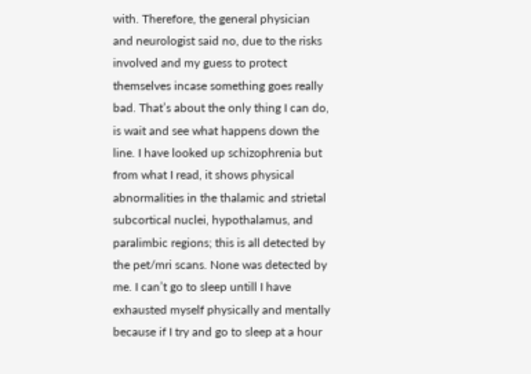with. Therefore, the general physician and neurologist said no, due to the risks involved and my guess to protect themselves incase something goes really bad. That’s about the only thing I can do, is wait and see what happens down the line. I have looked up schizophrenia but from what I read, it shows physical abnormalities in the thalamic and strietal subcortical nuclei, hypothalamus, and paralimbic regions; this is all detected by the pet/mri scans. None was detected by me. I can’t go to sleep untill I have exhausted myself physically and mentally because if I try and go to sleep at a hour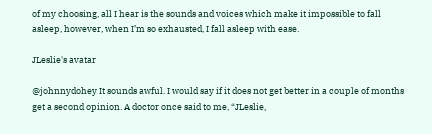of my choosing, all I hear is the sounds and voices which make it impossible to fall asleep, however, when I’m so exhausted, I fall asleep with ease.

JLeslie's avatar

@johnnydohey It sounds awful. I would say if it does not get better in a couple of months get a second opinion. A doctor once said to me, “JLeslie,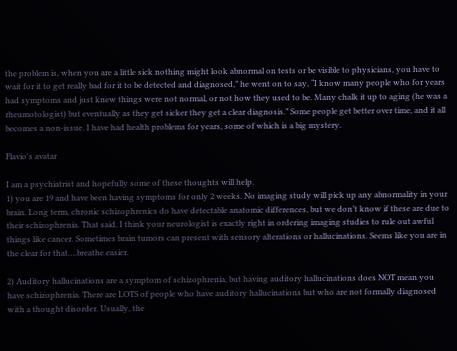the problem is, when you are a little sick nothing might look abnormal on tests or be visible to physicians, you have to wait for it to get really bad for it to be detected and diagnosed,” he went on to say, “I know many people who for years had symptoms and just knew things were not normal, or not how they used to be. Many chalk it up to aging (he was a rheumotologist) but eventually as they get sicker they get a clear diagnosis.” Some people get better over time, and it all becomes a non-issue. I have had health problems for years, some of which is a big mystery.

Flavio's avatar

I am a psychiatrist and hopefully some of these thoughts will help.
1) you are 19 and have been having symptoms for only 2 weeks. No imaging study will pick up any abnormality in your brain. Long term, chronic schizophrenics do have detectable anatomic differences, but we don’t know if these are due to their schizophrenia. That said, I think your neurologist is exactly right in ordering imaging studies to rule out awful things like cancer. Sometimes brain tumors can present with sensory alterations or hallucinations. Seems like you are in the clear for that….breathe easier.

2) Auditory hallucinations are a symptom of schizophrenia, but having auditory hallucinations does NOT mean you have schizophrenia. There are LOTS of people who have auditory hallucinations but who are not formally diagnosed with a thought disorder. Usually, the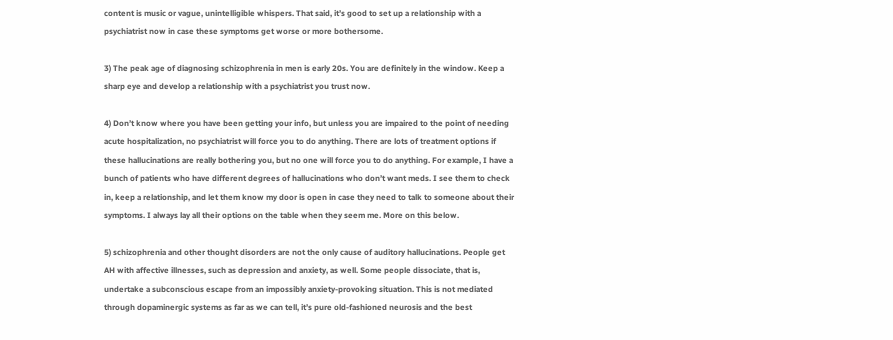content is music or vague, unintelligible whispers. That said, it’s good to set up a relationship with a psychiatrist now in case these symptoms get worse or more bothersome.

3) The peak age of diagnosing schizophrenia in men is early 20s. You are definitely in the window. Keep a sharp eye and develop a relationship with a psychiatrist you trust now.

4) Don’t know where you have been getting your info, but unless you are impaired to the point of needing acute hospitalization, no psychiatrist will force you to do anything. There are lots of treatment options if these hallucinations are really bothering you, but no one will force you to do anything. For example, I have a bunch of patients who have different degrees of hallucinations who don’t want meds. I see them to check in, keep a relationship, and let them know my door is open in case they need to talk to someone about their symptoms. I always lay all their options on the table when they seem me. More on this below.

5) schizophrenia and other thought disorders are not the only cause of auditory hallucinations. People get AH with affective illnesses, such as depression and anxiety, as well. Some people dissociate, that is, undertake a subconscious escape from an impossibly anxiety-provoking situation. This is not mediated through dopaminergic systems as far as we can tell, it’s pure old-fashioned neurosis and the best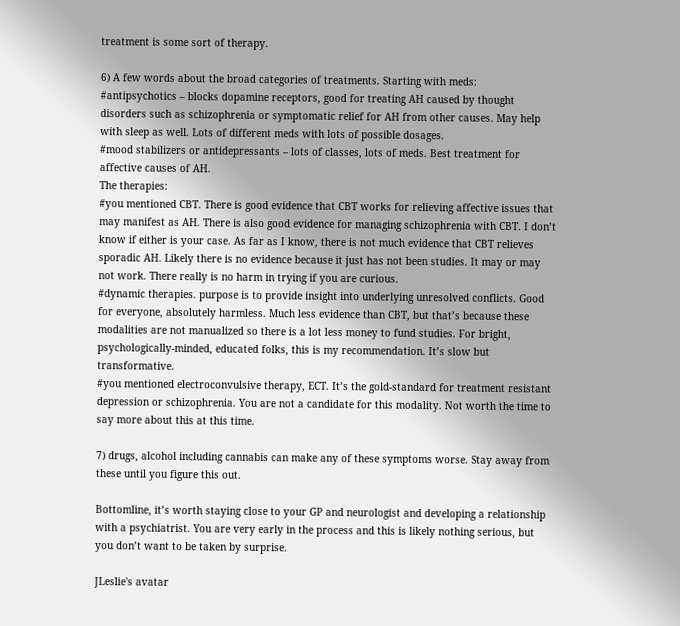treatment is some sort of therapy.

6) A few words about the broad categories of treatments. Starting with meds:
#antipsychotics – blocks dopamine receptors, good for treating AH caused by thought disorders such as schizophrenia or symptomatic relief for AH from other causes. May help with sleep as well. Lots of different meds with lots of possible dosages.
#mood stabilizers or antidepressants – lots of classes, lots of meds. Best treatment for affective causes of AH.
The therapies:
#you mentioned CBT. There is good evidence that CBT works for relieving affective issues that may manifest as AH. There is also good evidence for managing schizophrenia with CBT. I don’t know if either is your case. As far as I know, there is not much evidence that CBT relieves sporadic AH. Likely there is no evidence because it just has not been studies. It may or may not work. There really is no harm in trying if you are curious.
#dynamic therapies. purpose is to provide insight into underlying unresolved conflicts. Good for everyone, absolutely harmless. Much less evidence than CBT, but that’s because these modalities are not manualized so there is a lot less money to fund studies. For bright, psychologically-minded, educated folks, this is my recommendation. It’s slow but transformative.
#you mentioned electroconvulsive therapy, ECT. It’s the gold-standard for treatment resistant depression or schizophrenia. You are not a candidate for this modality. Not worth the time to say more about this at this time.

7) drugs, alcohol including cannabis can make any of these symptoms worse. Stay away from these until you figure this out.

Bottomline, it’s worth staying close to your GP and neurologist and developing a relationship with a psychiatrist. You are very early in the process and this is likely nothing serious, but you don’t want to be taken by surprise.

JLeslie's avatar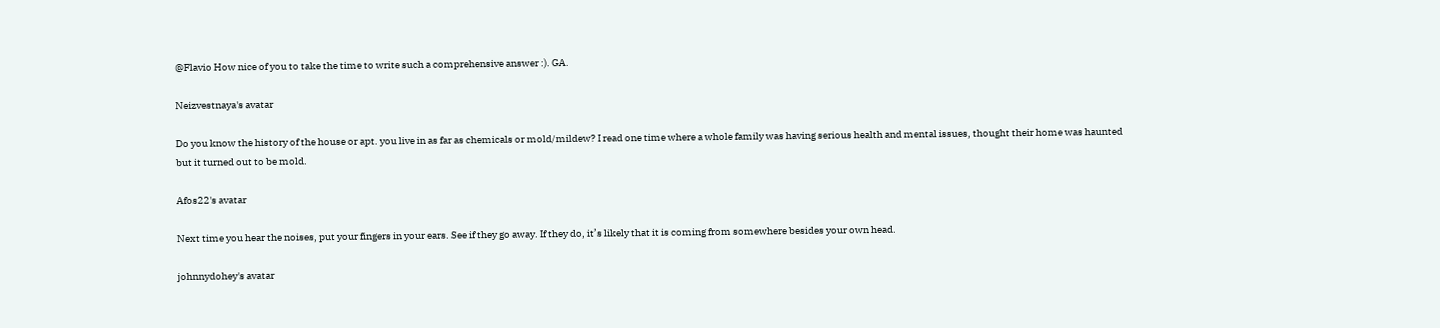@Flavio How nice of you to take the time to write such a comprehensive answer :). GA.

Neizvestnaya's avatar

Do you know the history of the house or apt. you live in as far as chemicals or mold/mildew? I read one time where a whole family was having serious health and mental issues, thought their home was haunted but it turned out to be mold.

Afos22's avatar

Next time you hear the noises, put your fingers in your ears. See if they go away. If they do, it’s likely that it is coming from somewhere besides your own head.

johnnydohey's avatar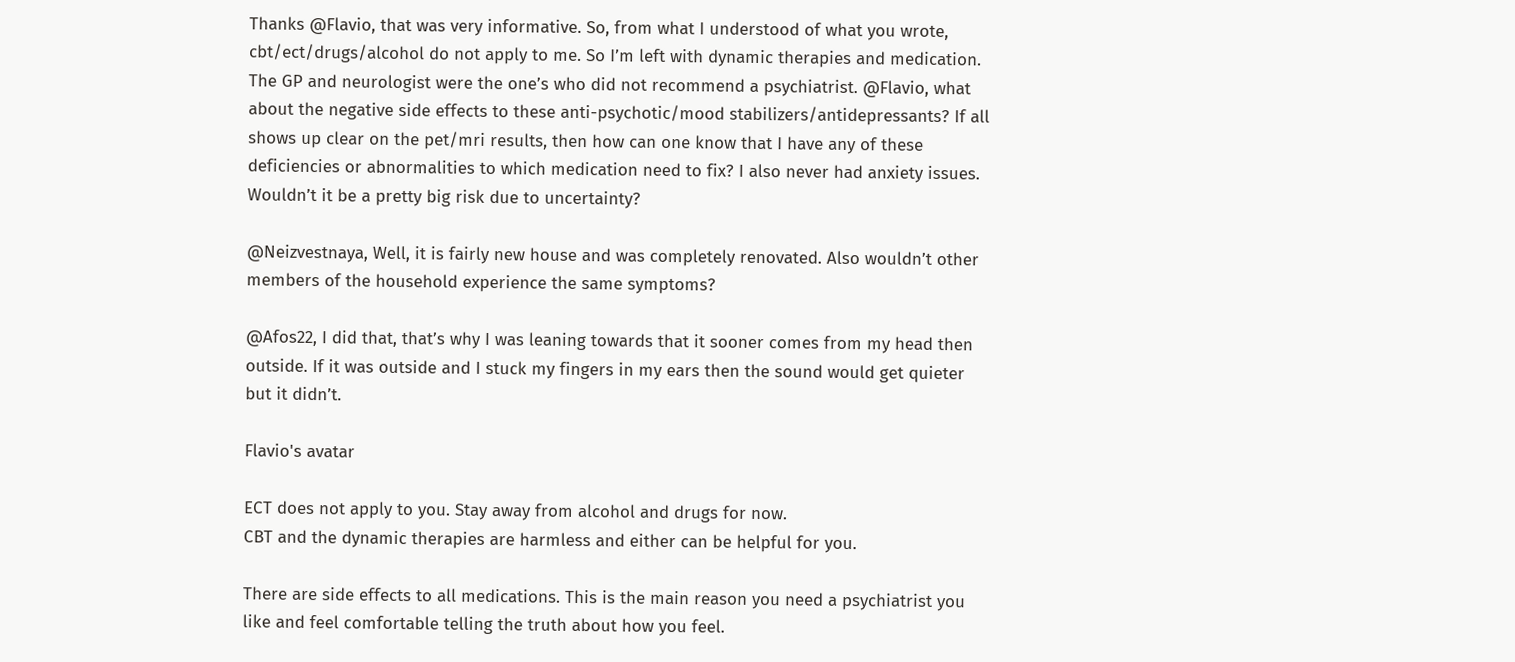Thanks @Flavio, that was very informative. So, from what I understood of what you wrote, cbt/ect/drugs/alcohol do not apply to me. So I’m left with dynamic therapies and medication. The GP and neurologist were the one’s who did not recommend a psychiatrist. @Flavio, what about the negative side effects to these anti-psychotic/mood stabilizers/antidepressants? If all shows up clear on the pet/mri results, then how can one know that I have any of these deficiencies or abnormalities to which medication need to fix? I also never had anxiety issues. Wouldn’t it be a pretty big risk due to uncertainty?

@Neizvestnaya, Well, it is fairly new house and was completely renovated. Also wouldn’t other members of the household experience the same symptoms?

@Afos22, I did that, that’s why I was leaning towards that it sooner comes from my head then outside. If it was outside and I stuck my fingers in my ears then the sound would get quieter but it didn’t.

Flavio's avatar

ECT does not apply to you. Stay away from alcohol and drugs for now.
CBT and the dynamic therapies are harmless and either can be helpful for you.

There are side effects to all medications. This is the main reason you need a psychiatrist you like and feel comfortable telling the truth about how you feel.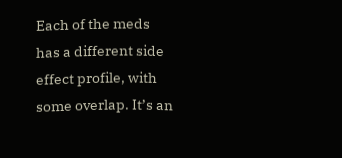Each of the meds has a different side effect profile, with some overlap. It’s an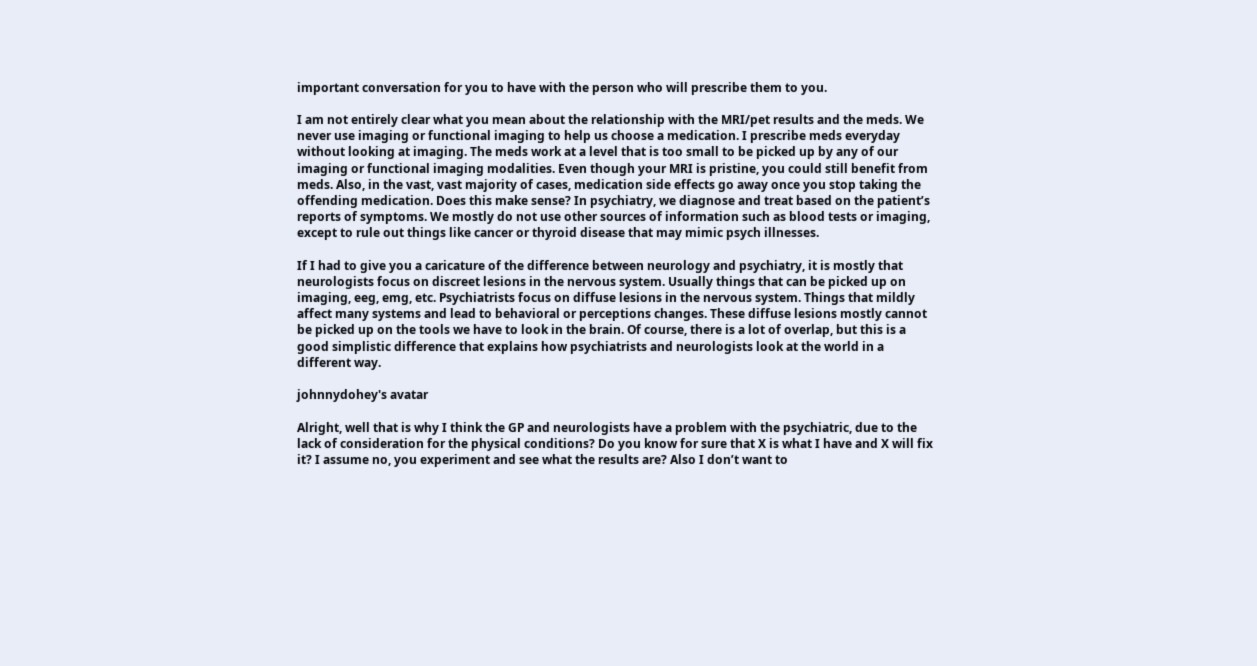important conversation for you to have with the person who will prescribe them to you.

I am not entirely clear what you mean about the relationship with the MRI/pet results and the meds. We never use imaging or functional imaging to help us choose a medication. I prescribe meds everyday without looking at imaging. The meds work at a level that is too small to be picked up by any of our imaging or functional imaging modalities. Even though your MRI is pristine, you could still benefit from meds. Also, in the vast, vast majority of cases, medication side effects go away once you stop taking the offending medication. Does this make sense? In psychiatry, we diagnose and treat based on the patient’s reports of symptoms. We mostly do not use other sources of information such as blood tests or imaging, except to rule out things like cancer or thyroid disease that may mimic psych illnesses.

If I had to give you a caricature of the difference between neurology and psychiatry, it is mostly that neurologists focus on discreet lesions in the nervous system. Usually things that can be picked up on imaging, eeg, emg, etc. Psychiatrists focus on diffuse lesions in the nervous system. Things that mildly affect many systems and lead to behavioral or perceptions changes. These diffuse lesions mostly cannot be picked up on the tools we have to look in the brain. Of course, there is a lot of overlap, but this is a good simplistic difference that explains how psychiatrists and neurologists look at the world in a different way.

johnnydohey's avatar

Alright, well that is why I think the GP and neurologists have a problem with the psychiatric, due to the lack of consideration for the physical conditions? Do you know for sure that X is what I have and X will fix it? I assume no, you experiment and see what the results are? Also I don’t want to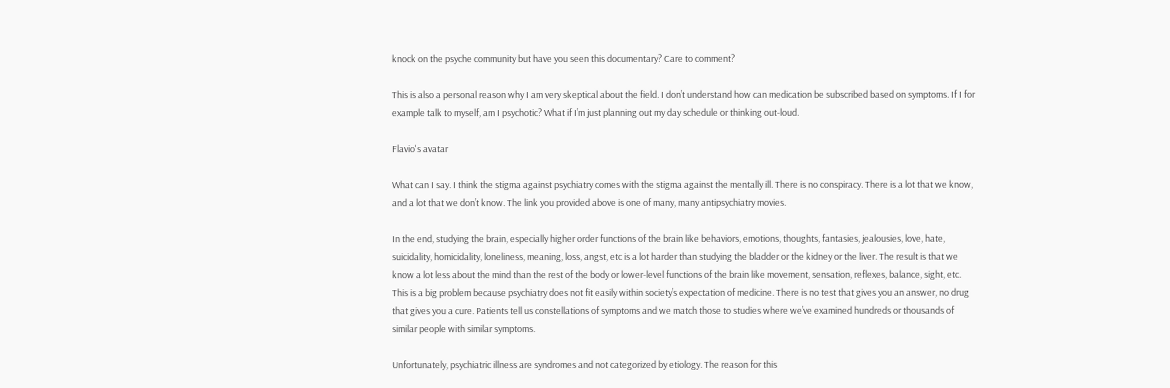knock on the psyche community but have you seen this documentary? Care to comment?

This is also a personal reason why I am very skeptical about the field. I don’t understand how can medication be subscribed based on symptoms. If I for example talk to myself, am I psychotic? What if I’m just planning out my day schedule or thinking out-loud.

Flavio's avatar

What can I say. I think the stigma against psychiatry comes with the stigma against the mentally ill. There is no conspiracy. There is a lot that we know, and a lot that we don’t know. The link you provided above is one of many, many antipsychiatry movies.

In the end, studying the brain, especially higher order functions of the brain like behaviors, emotions, thoughts, fantasies, jealousies, love, hate, suicidality, homicidality, loneliness, meaning, loss, angst, etc is a lot harder than studying the bladder or the kidney or the liver. The result is that we know a lot less about the mind than the rest of the body or lower-level functions of the brain like movement, sensation, reflexes, balance, sight, etc. This is a big problem because psychiatry does not fit easily within society’s expectation of medicine. There is no test that gives you an answer, no drug that gives you a cure. Patients tell us constellations of symptoms and we match those to studies where we’ve examined hundreds or thousands of similar people with similar symptoms.

Unfortunately, psychiatric illness are syndromes and not categorized by etiology. The reason for this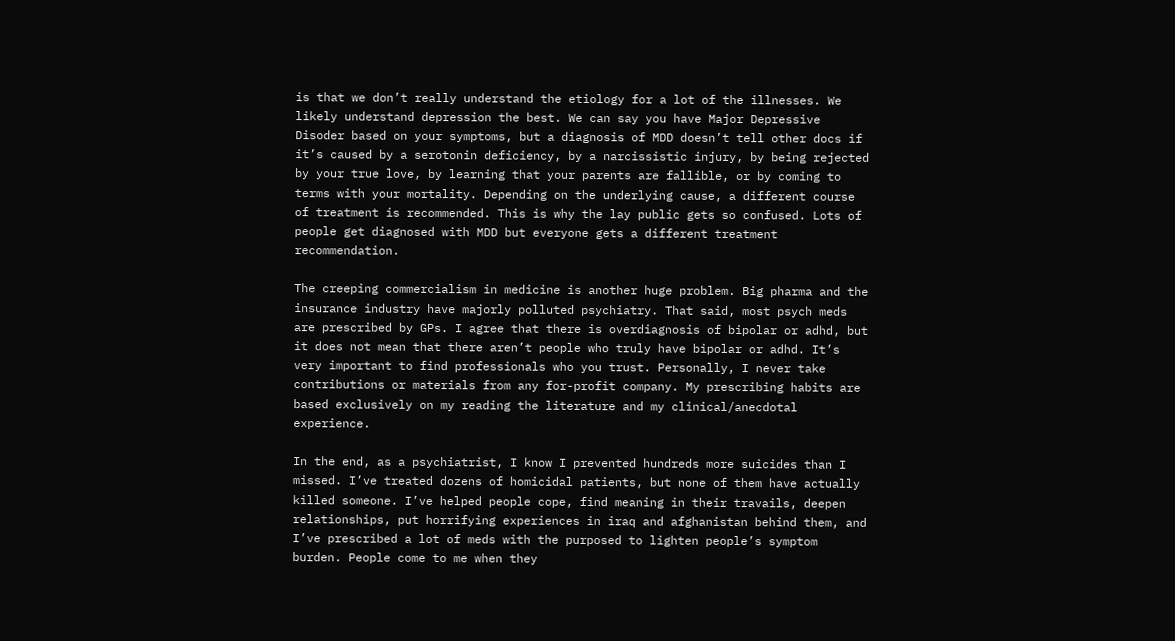is that we don’t really understand the etiology for a lot of the illnesses. We likely understand depression the best. We can say you have Major Depressive Disoder based on your symptoms, but a diagnosis of MDD doesn’t tell other docs if it’s caused by a serotonin deficiency, by a narcissistic injury, by being rejected by your true love, by learning that your parents are fallible, or by coming to terms with your mortality. Depending on the underlying cause, a different course of treatment is recommended. This is why the lay public gets so confused. Lots of people get diagnosed with MDD but everyone gets a different treatment recommendation.

The creeping commercialism in medicine is another huge problem. Big pharma and the insurance industry have majorly polluted psychiatry. That said, most psych meds are prescribed by GPs. I agree that there is overdiagnosis of bipolar or adhd, but it does not mean that there aren’t people who truly have bipolar or adhd. It’s very important to find professionals who you trust. Personally, I never take contributions or materials from any for-profit company. My prescribing habits are based exclusively on my reading the literature and my clinical/anecdotal experience.

In the end, as a psychiatrist, I know I prevented hundreds more suicides than I missed. I’ve treated dozens of homicidal patients, but none of them have actually killed someone. I’ve helped people cope, find meaning in their travails, deepen relationships, put horrifying experiences in iraq and afghanistan behind them, and I’ve prescribed a lot of meds with the purposed to lighten people’s symptom burden. People come to me when they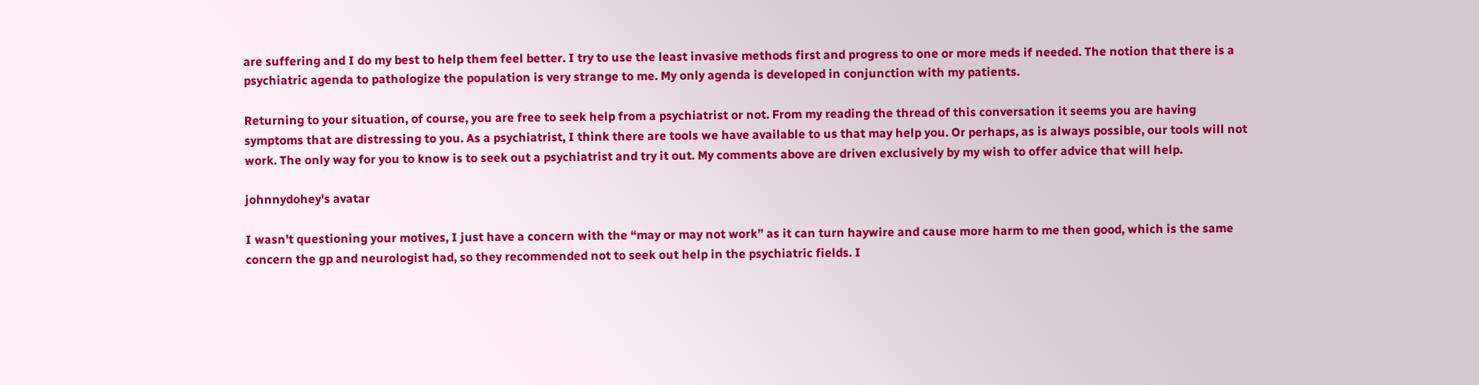are suffering and I do my best to help them feel better. I try to use the least invasive methods first and progress to one or more meds if needed. The notion that there is a psychiatric agenda to pathologize the population is very strange to me. My only agenda is developed in conjunction with my patients.

Returning to your situation, of course, you are free to seek help from a psychiatrist or not. From my reading the thread of this conversation it seems you are having symptoms that are distressing to you. As a psychiatrist, I think there are tools we have available to us that may help you. Or perhaps, as is always possible, our tools will not work. The only way for you to know is to seek out a psychiatrist and try it out. My comments above are driven exclusively by my wish to offer advice that will help.

johnnydohey's avatar

I wasn’t questioning your motives, I just have a concern with the “may or may not work” as it can turn haywire and cause more harm to me then good, which is the same concern the gp and neurologist had, so they recommended not to seek out help in the psychiatric fields. I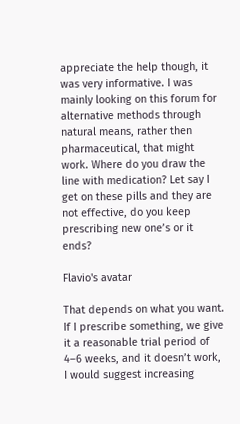appreciate the help though, it was very informative. I was mainly looking on this forum for alternative methods through natural means, rather then pharmaceutical, that might work. Where do you draw the line with medication? Let say I get on these pills and they are not effective, do you keep prescribing new one’s or it ends?

Flavio's avatar

That depends on what you want. If I prescribe something, we give it a reasonable trial period of 4–6 weeks, and it doesn’t work, I would suggest increasing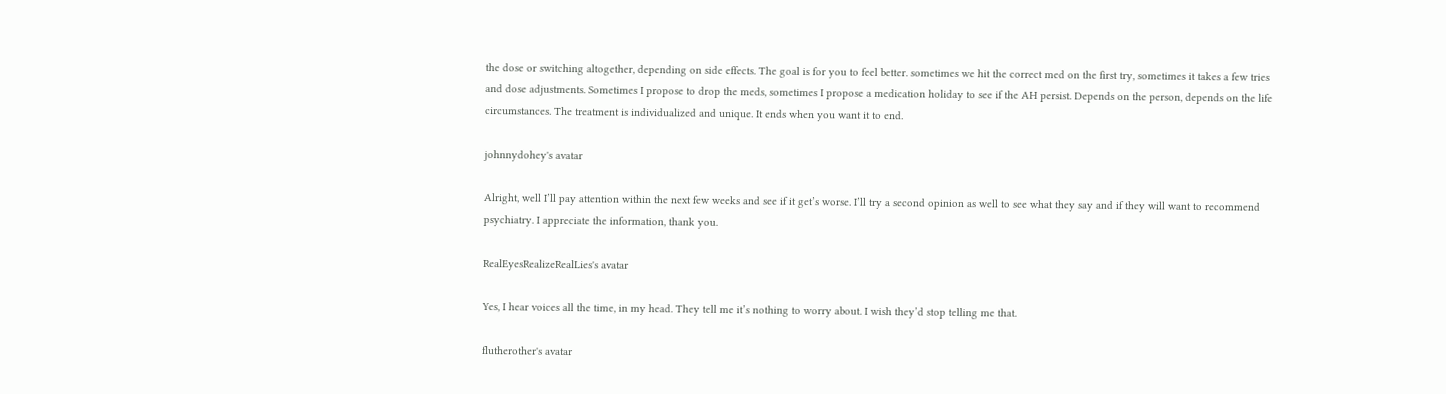the dose or switching altogether, depending on side effects. The goal is for you to feel better. sometimes we hit the correct med on the first try, sometimes it takes a few tries and dose adjustments. Sometimes I propose to drop the meds, sometimes I propose a medication holiday to see if the AH persist. Depends on the person, depends on the life circumstances. The treatment is individualized and unique. It ends when you want it to end.

johnnydohey's avatar

Alright, well I’ll pay attention within the next few weeks and see if it get’s worse. I’ll try a second opinion as well to see what they say and if they will want to recommend psychiatry. I appreciate the information, thank you.

RealEyesRealizeRealLies's avatar

Yes, I hear voices all the time, in my head. They tell me it’s nothing to worry about. I wish they’d stop telling me that.

flutherother's avatar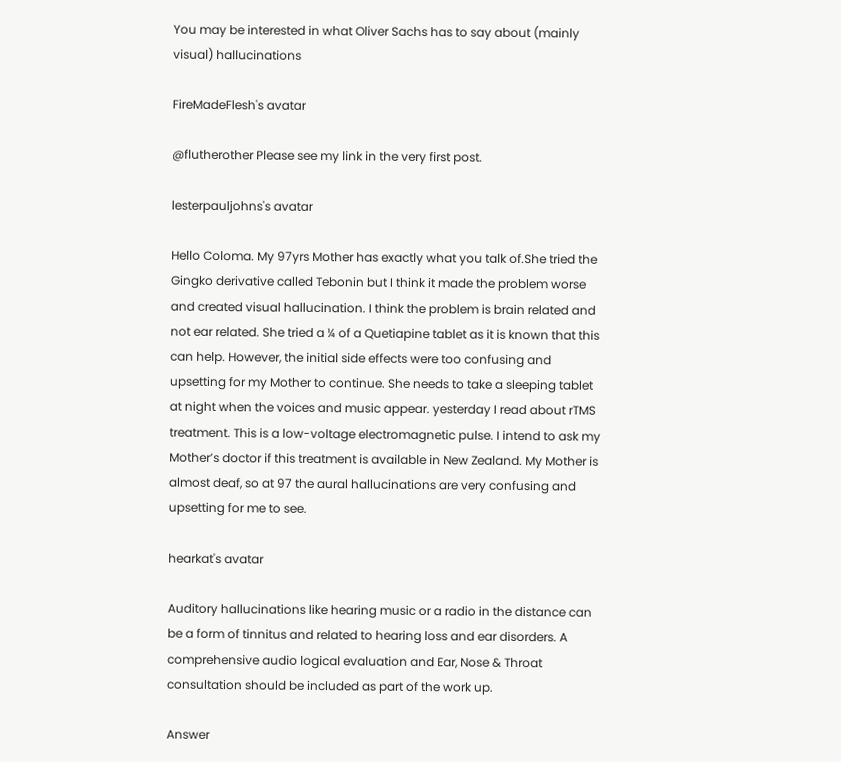You may be interested in what Oliver Sachs has to say about (mainly visual) hallucinations

FireMadeFlesh's avatar

@flutherother Please see my link in the very first post.

lesterpauljohns's avatar

Hello Coloma. My 97yrs Mother has exactly what you talk of.She tried the Gingko derivative called Tebonin but I think it made the problem worse and created visual hallucination. I think the problem is brain related and not ear related. She tried a ¼ of a Quetiapine tablet as it is known that this can help. However, the initial side effects were too confusing and upsetting for my Mother to continue. She needs to take a sleeping tablet at night when the voices and music appear. yesterday I read about rTMS treatment. This is a low-voltage electromagnetic pulse. I intend to ask my Mother’s doctor if this treatment is available in New Zealand. My Mother is almost deaf, so at 97 the aural hallucinations are very confusing and upsetting for me to see.

hearkat's avatar

Auditory hallucinations like hearing music or a radio in the distance can be a form of tinnitus and related to hearing loss and ear disorders. A comprehensive audio logical evaluation and Ear, Nose & Throat consultation should be included as part of the work up.

Answer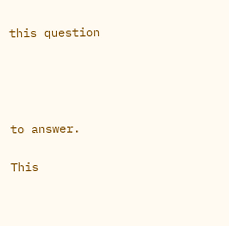this question




to answer.

This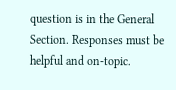question is in the General Section. Responses must be helpful and on-topic.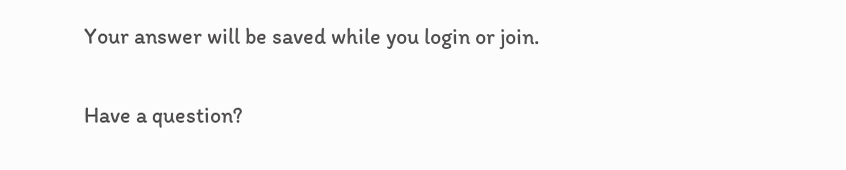Your answer will be saved while you login or join.

Have a question?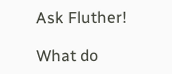Ask Fluther!

What do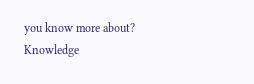you know more about?
Knowledge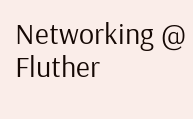Networking @ Fluther